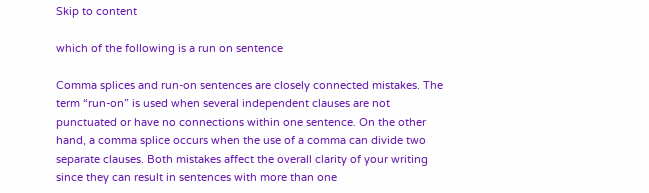Skip to content

which of the following is a run on sentence

Comma splices and run-on sentences are closely connected mistakes. The term “run-on” is used when several independent clauses are not punctuated or have no connections within one sentence. On the other hand, a comma splice occurs when the use of a comma can divide two separate clauses. Both mistakes affect the overall clarity of your writing since they can result in sentences with more than one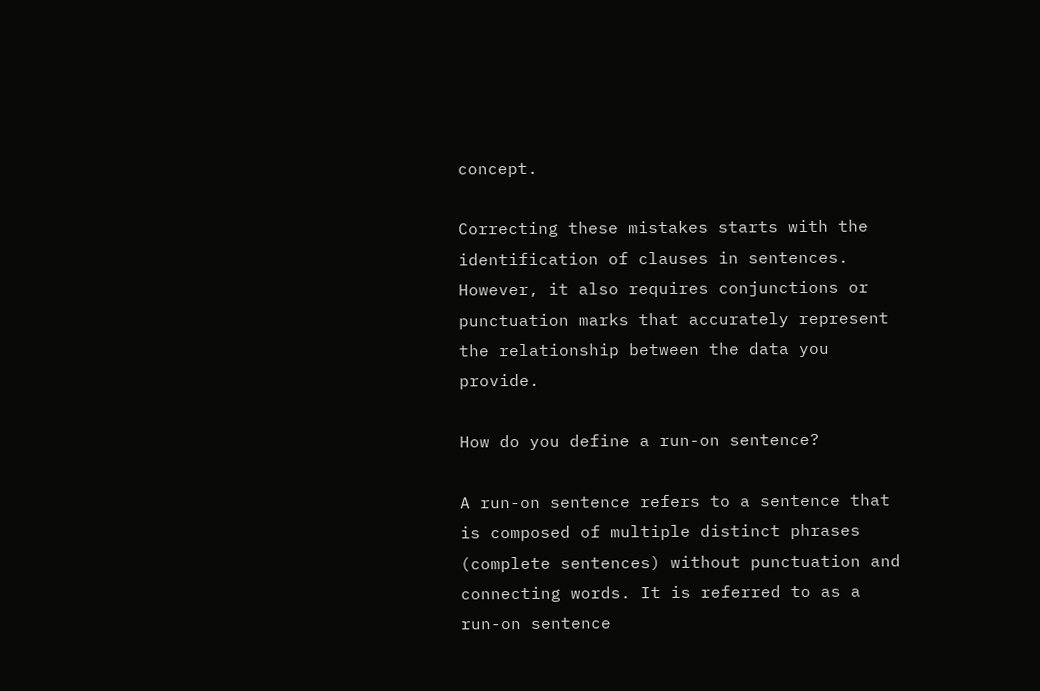concept.

Correcting these mistakes starts with the identification of clauses in sentences. However, it also requires conjunctions or punctuation marks that accurately represent the relationship between the data you provide.

How do you define a run-on sentence?

A run-on sentence refers to a sentence that is composed of multiple distinct phrases (complete sentences) without punctuation and connecting words. It is referred to as a run-on sentence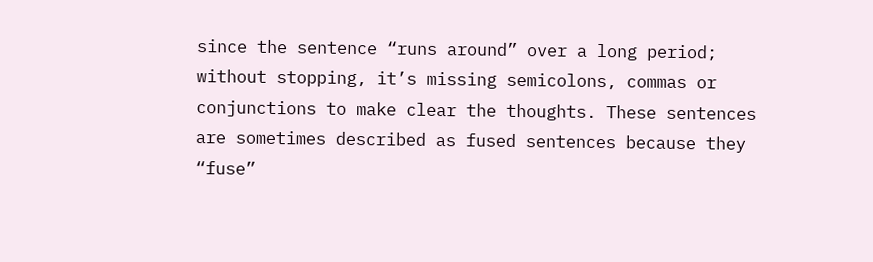since the sentence “runs around” over a long period; without stopping, it’s missing semicolons, commas or conjunctions to make clear the thoughts. These sentences are sometimes described as fused sentences because they “fuse”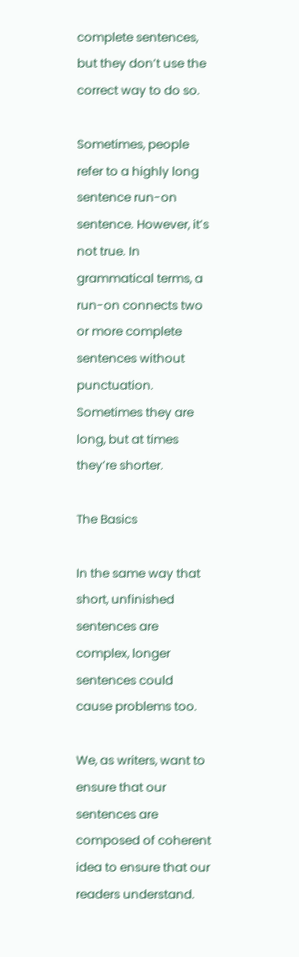complete sentences, but they don’t use the correct way to do so.

Sometimes, people refer to a highly long sentence run-on sentence. However, it’s not true. In grammatical terms, a run-on connects two or more complete sentences without punctuation. Sometimes they are long, but at times they’re shorter.

The Basics

In the same way that short, unfinished sentences are complex, longer sentences could cause problems too.

We, as writers, want to ensure that our sentences are composed of coherent idea to ensure that our readers understand.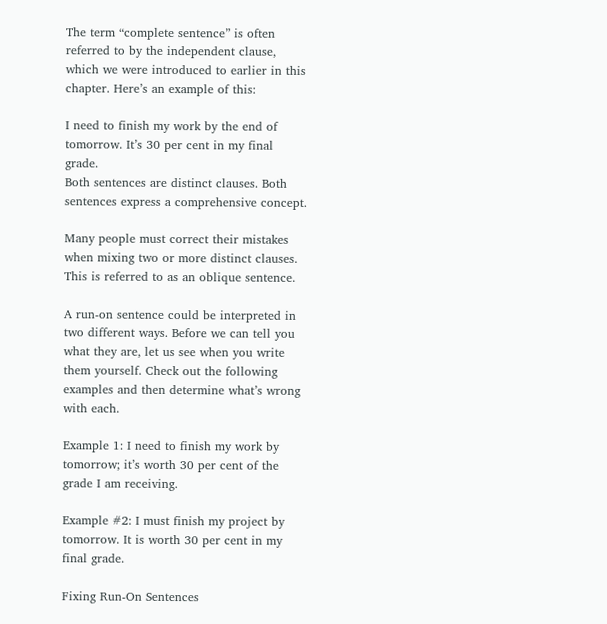The term “complete sentence” is often referred to by the independent clause, which we were introduced to earlier in this chapter. Here’s an example of this:

I need to finish my work by the end of tomorrow. It’s 30 per cent in my final grade.
Both sentences are distinct clauses. Both sentences express a comprehensive concept.

Many people must correct their mistakes when mixing two or more distinct clauses. This is referred to as an oblique sentence.

A run-on sentence could be interpreted in two different ways. Before we can tell you what they are, let us see when you write them yourself. Check out the following examples and then determine what’s wrong with each.

Example 1: I need to finish my work by tomorrow; it’s worth 30 per cent of the grade I am receiving.

Example #2: I must finish my project by tomorrow. It is worth 30 per cent in my final grade.

Fixing Run-On Sentences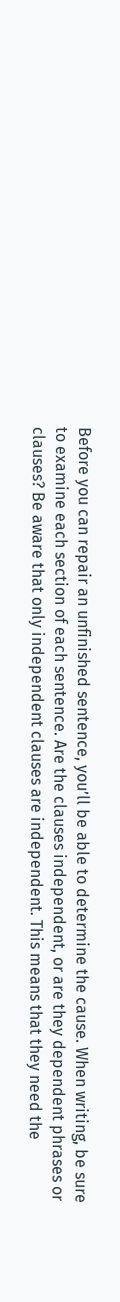Before you can repair an unfinished sentence, you’ll be able to determine the cause. When writing, be sure to examine each section of each sentence. Are the clauses independent, or are they dependent phrases or clauses? Be aware that only independent clauses are independent. This means that they need the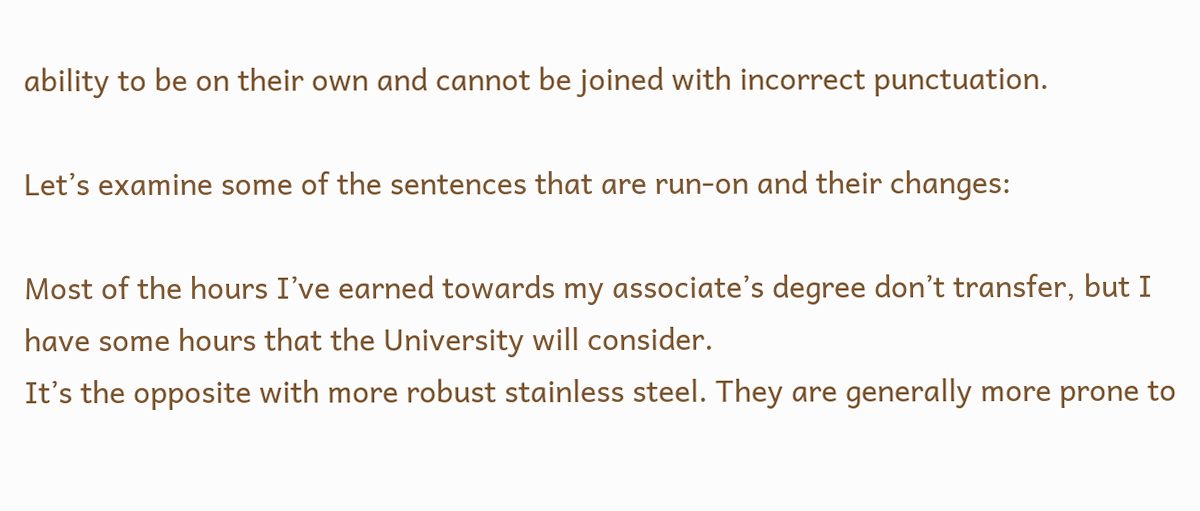ability to be on their own and cannot be joined with incorrect punctuation.

Let’s examine some of the sentences that are run-on and their changes:

Most of the hours I’ve earned towards my associate’s degree don’t transfer, but I have some hours that the University will consider.
It’s the opposite with more robust stainless steel. They are generally more prone to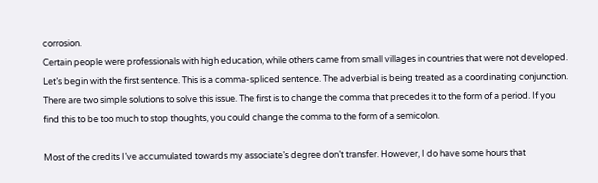corrosion.
Certain people were professionals with high education, while others came from small villages in countries that were not developed.
Let’s begin with the first sentence. This is a comma-spliced sentence. The adverbial is being treated as a coordinating conjunction. There are two simple solutions to solve this issue. The first is to change the comma that precedes it to the form of a period. If you find this to be too much to stop thoughts, you could change the comma to the form of a semicolon.

Most of the credits I’ve accumulated towards my associate’s degree don’t transfer. However, I do have some hours that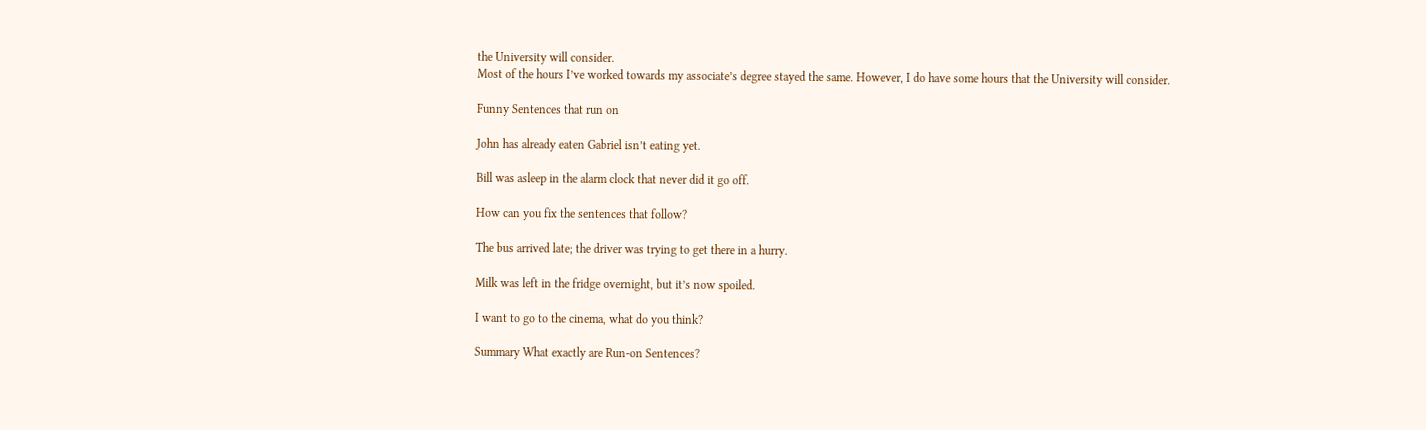the University will consider.
Most of the hours I’ve worked towards my associate’s degree stayed the same. However, I do have some hours that the University will consider.

Funny Sentences that run on

John has already eaten Gabriel isn’t eating yet.

Bill was asleep in the alarm clock that never did it go off.

How can you fix the sentences that follow?

The bus arrived late; the driver was trying to get there in a hurry.

Milk was left in the fridge overnight, but it’s now spoiled.

I want to go to the cinema, what do you think?

Summary What exactly are Run-on Sentences?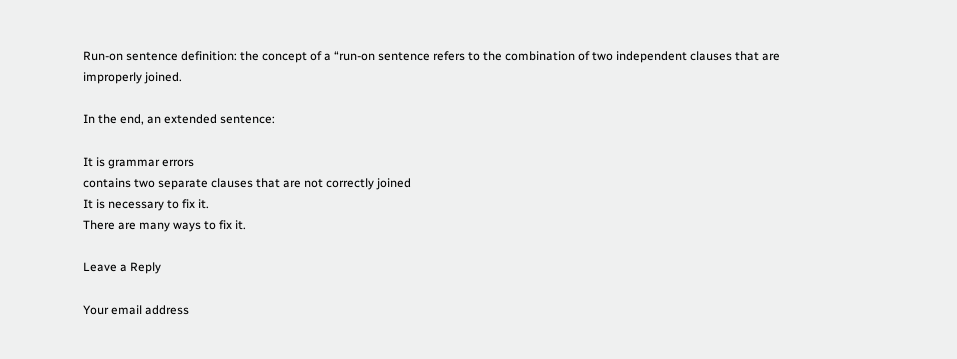Run-on sentence definition: the concept of a “run-on sentence refers to the combination of two independent clauses that are improperly joined.

In the end, an extended sentence:

It is grammar errors
contains two separate clauses that are not correctly joined
It is necessary to fix it.
There are many ways to fix it.

Leave a Reply

Your email address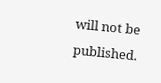will not be published.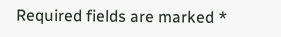Required fields are marked *